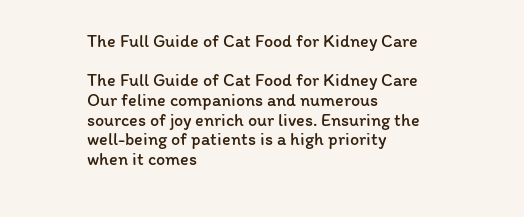The Full Guide of Cat Food for Kidney Care

The Full Guide of Cat Food for Kidney Care Our feline companions and numerous sources of joy enrich our lives. Ensuring the well-being of patients is a high priority when it comes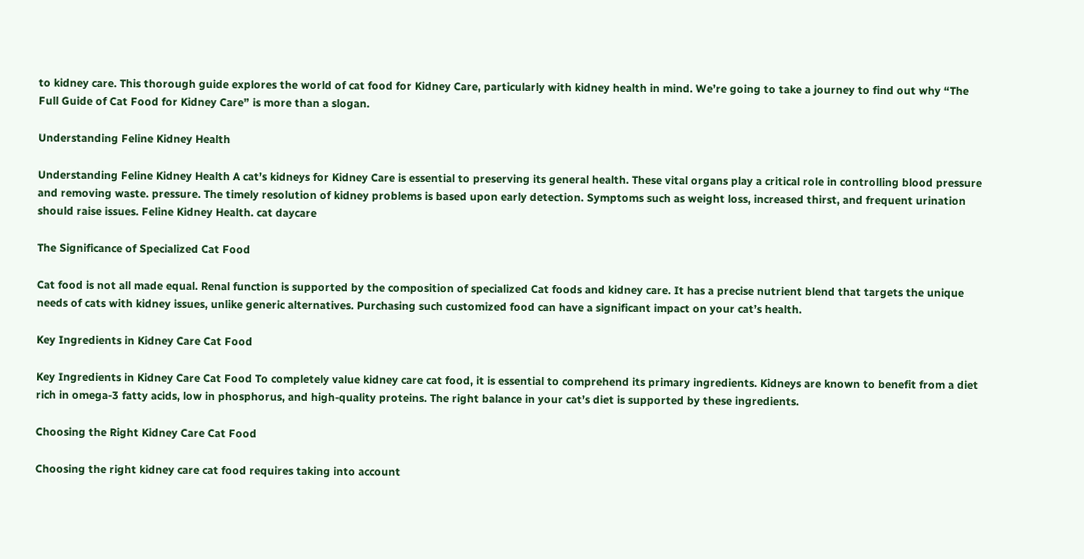to kidney care. This thorough guide explores the world of cat food for Kidney Care, particularly with kidney health in mind. We’re going to take a journey to find out why “The Full Guide of Cat Food for Kidney Care” is more than a slogan.

Understanding Feline Kidney Health

Understanding Feline Kidney Health A cat’s kidneys for Kidney Care is essential to preserving its general health. These vital organs play a critical role in controlling blood pressure and removing waste. pressure. The timely resolution of kidney problems is based upon early detection. Symptoms such as weight loss, increased thirst, and frequent urination should raise issues. Feline Kidney Health. cat daycare

The Significance of Specialized Cat Food

Cat food is not all made equal. Renal function is supported by the composition of specialized Cat foods and kidney care. It has a precise nutrient blend that targets the unique needs of cats with kidney issues, unlike generic alternatives. Purchasing such customized food can have a significant impact on your cat’s health.

Key Ingredients in Kidney Care Cat Food

Key Ingredients in Kidney Care Cat Food To completely value kidney care cat food, it is essential to comprehend its primary ingredients. Kidneys are known to benefit from a diet rich in omega-3 fatty acids, low in phosphorus, and high-quality proteins. The right balance in your cat’s diet is supported by these ingredients.

Choosing the Right Kidney Care Cat Food

Choosing the right kidney care cat food requires taking into account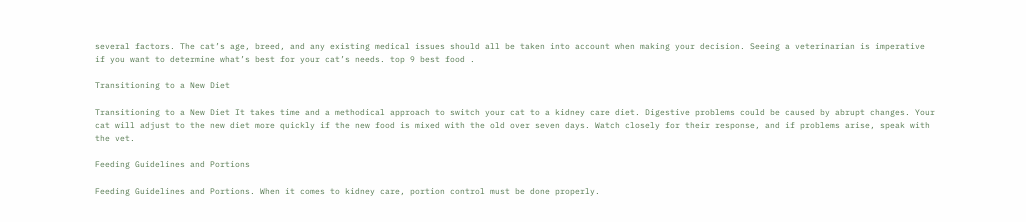several factors. The cat’s age, breed, and any existing medical issues should all be taken into account when making your decision. Seeing a veterinarian is imperative if you want to determine what’s best for your cat’s needs. top 9 best food .

Transitioning to a New Diet

Transitioning to a New Diet It takes time and a methodical approach to switch your cat to a kidney care diet. Digestive problems could be caused by abrupt changes. Your cat will adjust to the new diet more quickly if the new food is mixed with the old over seven days. Watch closely for their response, and if problems arise, speak with the vet.

Feeding Guidelines and Portions

Feeding Guidelines and Portions. When it comes to kidney care, portion control must be done properly.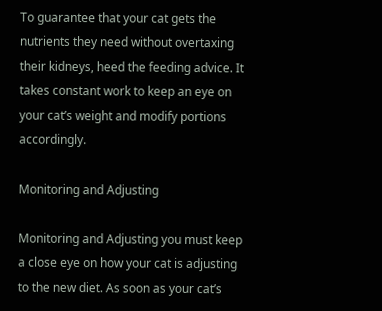To guarantee that your cat gets the nutrients they need without overtaxing their kidneys, heed the feeding advice. It takes constant work to keep an eye on your cat’s weight and modify portions accordingly.

Monitoring and Adjusting

Monitoring and Adjusting you must keep a close eye on how your cat is adjusting to the new diet. As soon as your cat’s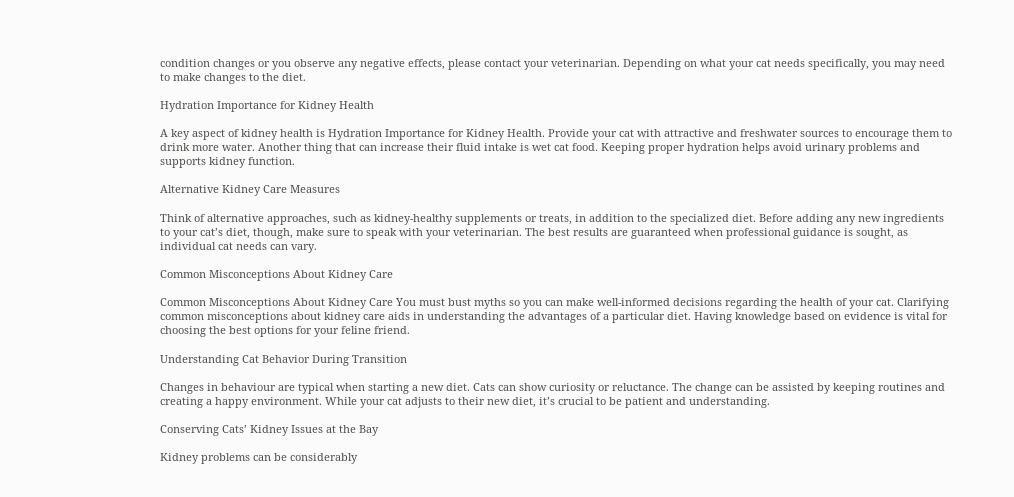condition changes or you observe any negative effects, please contact your veterinarian. Depending on what your cat needs specifically, you may need to make changes to the diet.

Hydration Importance for Kidney Health

A key aspect of kidney health is Hydration Importance for Kidney Health. Provide your cat with attractive and freshwater sources to encourage them to drink more water. Another thing that can increase their fluid intake is wet cat food. Keeping proper hydration helps avoid urinary problems and supports kidney function.

Alternative Kidney Care Measures

Think of alternative approaches, such as kidney-healthy supplements or treats, in addition to the specialized diet. Before adding any new ingredients to your cat’s diet, though, make sure to speak with your veterinarian. The best results are guaranteed when professional guidance is sought, as individual cat needs can vary.

Common Misconceptions About Kidney Care

Common Misconceptions About Kidney Care You must bust myths so you can make well-informed decisions regarding the health of your cat. Clarifying common misconceptions about kidney care aids in understanding the advantages of a particular diet. Having knowledge based on evidence is vital for choosing the best options for your feline friend.

Understanding Cat Behavior During Transition

Changes in behaviour are typical when starting a new diet. Cats can show curiosity or reluctance. The change can be assisted by keeping routines and creating a happy environment. While your cat adjusts to their new diet, it’s crucial to be patient and understanding.

Conserving Cats’ Kidney Issues at the Bay

Kidney problems can be considerably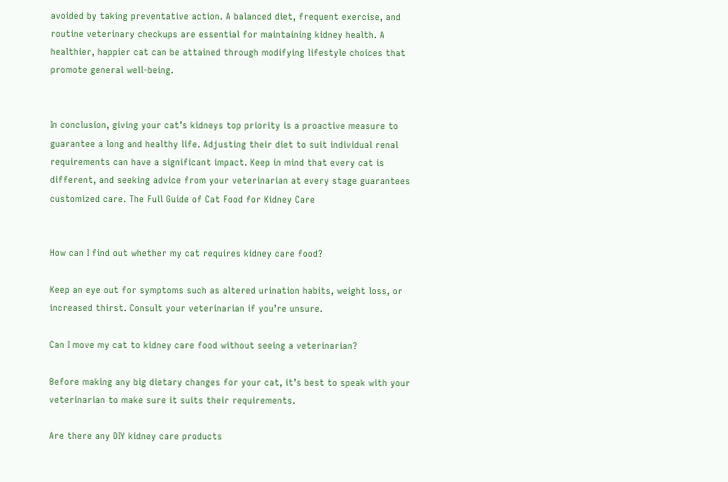avoided by taking preventative action. A balanced diet, frequent exercise, and routine veterinary checkups are essential for maintaining kidney health. A healthier, happier cat can be attained through modifying lifestyle choices that promote general well-being.


In conclusion, giving your cat’s kidneys top priority is a proactive measure to guarantee a long and healthy life. Adjusting their diet to suit individual renal requirements can have a significant impact. Keep in mind that every cat is different, and seeking advice from your veterinarian at every stage guarantees customized care. The Full Guide of Cat Food for Kidney Care


How can I find out whether my cat requires kidney care food?

Keep an eye out for symptoms such as altered urination habits, weight loss, or increased thirst. Consult your veterinarian if you’re unsure.

Can I move my cat to kidney care food without seeing a veterinarian?

Before making any big dietary changes for your cat, it’s best to speak with your veterinarian to make sure it suits their requirements.

Are there any DIY kidney care products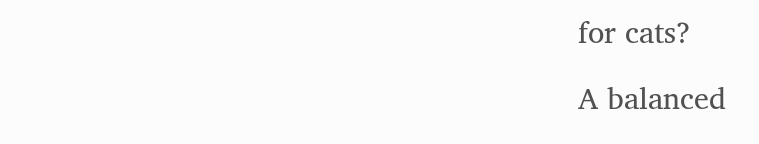for cats?

A balanced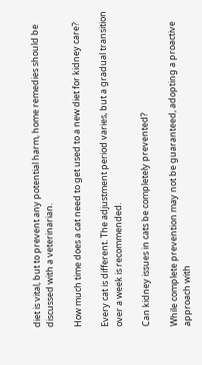diet is vital, but to prevent any potential harm, home remedies should be discussed with a veterinarian.

How much time does a cat need to get used to a new diet for kidney care?

Every cat is different. The adjustment period varies, but a gradual transition over a week is recommended.

Can kidney issues in cats be completely prevented?

While complete prevention may not be guaranteed, adopting a proactive approach with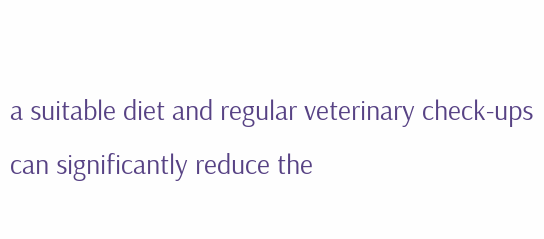a suitable diet and regular veterinary check-ups can significantly reduce the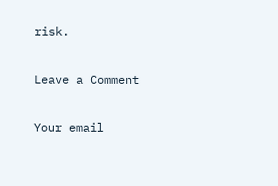risk.

Leave a Comment

Your email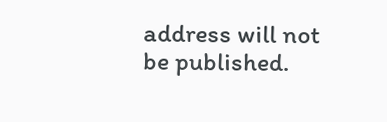address will not be published.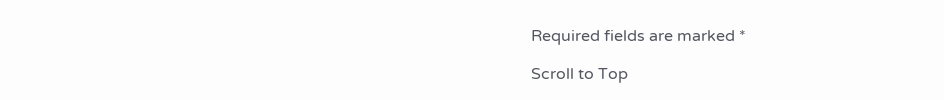Required fields are marked *

Scroll to Top